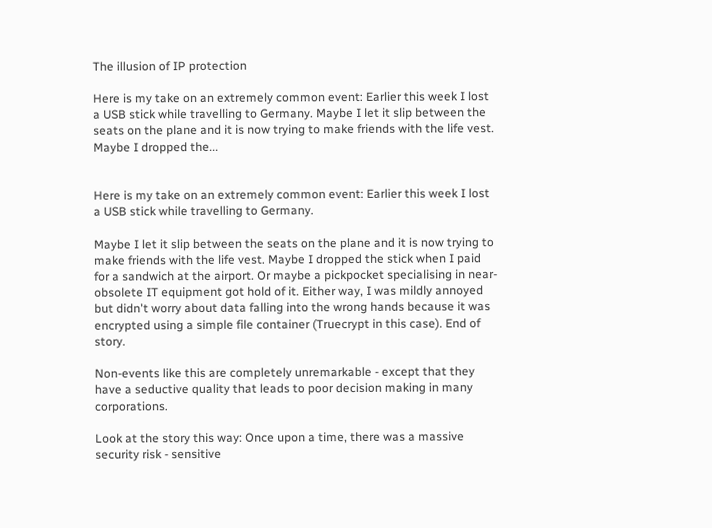The illusion of IP protection

Here is my take on an extremely common event: Earlier this week I lost a USB stick while travelling to Germany. Maybe I let it slip between the seats on the plane and it is now trying to make friends with the life vest. Maybe I dropped the...


Here is my take on an extremely common event: Earlier this week I lost a USB stick while travelling to Germany.

Maybe I let it slip between the seats on the plane and it is now trying to make friends with the life vest. Maybe I dropped the stick when I paid for a sandwich at the airport. Or maybe a pickpocket specialising in near-obsolete IT equipment got hold of it. Either way, I was mildly annoyed but didn't worry about data falling into the wrong hands because it was encrypted using a simple file container (Truecrypt in this case). End of story.

Non-events like this are completely unremarkable - except that they have a seductive quality that leads to poor decision making in many corporations.

Look at the story this way: Once upon a time, there was a massive security risk - sensitive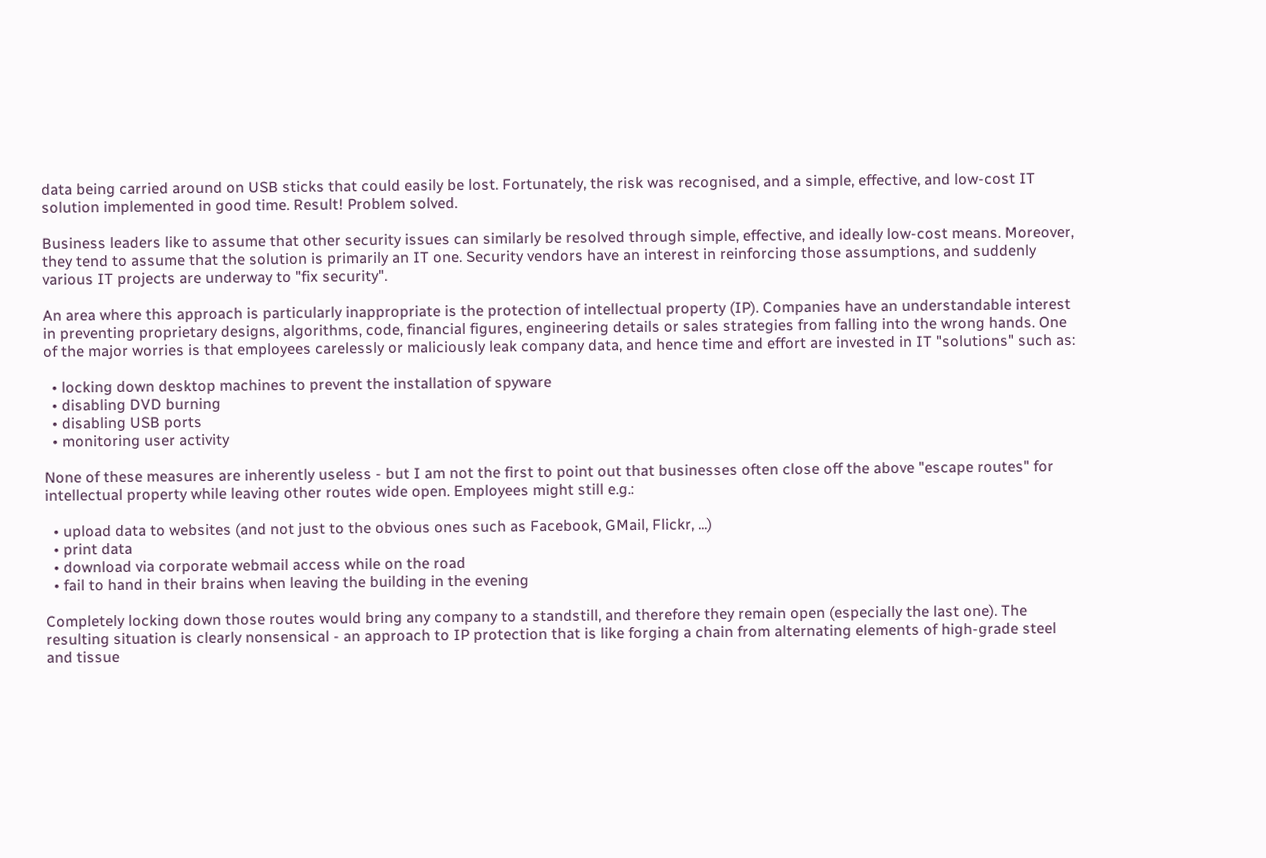data being carried around on USB sticks that could easily be lost. Fortunately, the risk was recognised, and a simple, effective, and low-cost IT solution implemented in good time. Result! Problem solved.

Business leaders like to assume that other security issues can similarly be resolved through simple, effective, and ideally low-cost means. Moreover, they tend to assume that the solution is primarily an IT one. Security vendors have an interest in reinforcing those assumptions, and suddenly various IT projects are underway to "fix security".

An area where this approach is particularly inappropriate is the protection of intellectual property (IP). Companies have an understandable interest in preventing proprietary designs, algorithms, code, financial figures, engineering details or sales strategies from falling into the wrong hands. One of the major worries is that employees carelessly or maliciously leak company data, and hence time and effort are invested in IT "solutions" such as:

  • locking down desktop machines to prevent the installation of spyware
  • disabling DVD burning
  • disabling USB ports
  • monitoring user activity

None of these measures are inherently useless - but I am not the first to point out that businesses often close off the above "escape routes" for intellectual property while leaving other routes wide open. Employees might still e.g.:

  • upload data to websites (and not just to the obvious ones such as Facebook, GMail, Flickr, ...)
  • print data
  • download via corporate webmail access while on the road
  • fail to hand in their brains when leaving the building in the evening

Completely locking down those routes would bring any company to a standstill, and therefore they remain open (especially the last one). The resulting situation is clearly nonsensical - an approach to IP protection that is like forging a chain from alternating elements of high-grade steel and tissue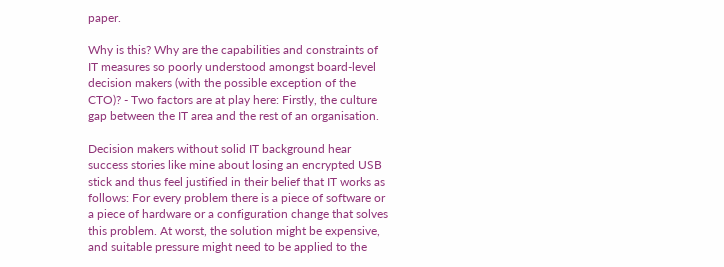paper.

Why is this? Why are the capabilities and constraints of IT measures so poorly understood amongst board-level decision makers (with the possible exception of the CTO)? - Two factors are at play here: Firstly, the culture gap between the IT area and the rest of an organisation.

Decision makers without solid IT background hear success stories like mine about losing an encrypted USB stick and thus feel justified in their belief that IT works as follows: For every problem there is a piece of software or a piece of hardware or a configuration change that solves this problem. At worst, the solution might be expensive, and suitable pressure might need to be applied to the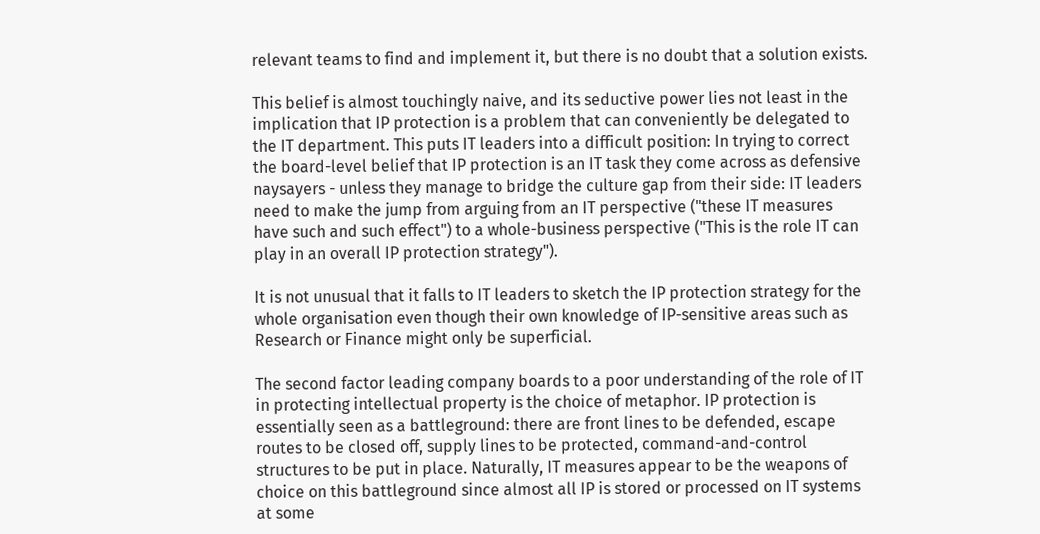relevant teams to find and implement it, but there is no doubt that a solution exists.

This belief is almost touchingly naive, and its seductive power lies not least in the implication that IP protection is a problem that can conveniently be delegated to the IT department. This puts IT leaders into a difficult position: In trying to correct the board-level belief that IP protection is an IT task they come across as defensive naysayers - unless they manage to bridge the culture gap from their side: IT leaders need to make the jump from arguing from an IT perspective ("these IT measures have such and such effect") to a whole-business perspective ("This is the role IT can play in an overall IP protection strategy").

It is not unusual that it falls to IT leaders to sketch the IP protection strategy for the whole organisation even though their own knowledge of IP-sensitive areas such as Research or Finance might only be superficial.

The second factor leading company boards to a poor understanding of the role of IT in protecting intellectual property is the choice of metaphor. IP protection is essentially seen as a battleground: there are front lines to be defended, escape routes to be closed off, supply lines to be protected, command-and-control structures to be put in place. Naturally, IT measures appear to be the weapons of choice on this battleground since almost all IP is stored or processed on IT systems at some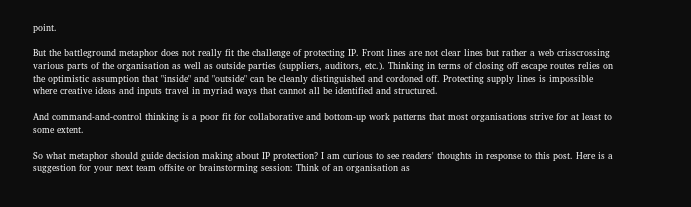point.

But the battleground metaphor does not really fit the challenge of protecting IP. Front lines are not clear lines but rather a web crisscrossing various parts of the organisation as well as outside parties (suppliers, auditors, etc.). Thinking in terms of closing off escape routes relies on the optimistic assumption that "inside" and "outside" can be cleanly distinguished and cordoned off. Protecting supply lines is impossible where creative ideas and inputs travel in myriad ways that cannot all be identified and structured.

And command-and-control thinking is a poor fit for collaborative and bottom-up work patterns that most organisations strive for at least to some extent.

So what metaphor should guide decision making about IP protection? I am curious to see readers' thoughts in response to this post. Here is a suggestion for your next team offsite or brainstorming session: Think of an organisation as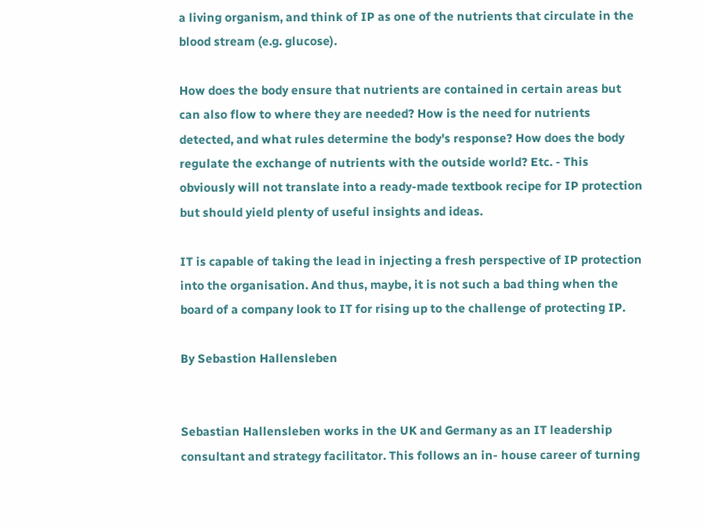a living organism, and think of IP as one of the nutrients that circulate in the blood stream (e.g. glucose).

How does the body ensure that nutrients are contained in certain areas but can also flow to where they are needed? How is the need for nutrients detected, and what rules determine the body's response? How does the body regulate the exchange of nutrients with the outside world? Etc. - This obviously will not translate into a ready-made textbook recipe for IP protection but should yield plenty of useful insights and ideas.

IT is capable of taking the lead in injecting a fresh perspective of IP protection into the organisation. And thus, maybe, it is not such a bad thing when the board of a company look to IT for rising up to the challenge of protecting IP.

By Sebastion Hallensleben


Sebastian Hallensleben works in the UK and Germany as an IT leadership consultant and strategy facilitator. This follows an in- house career of turning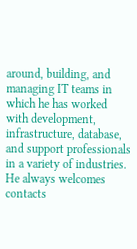around, building, and managing IT teams in which he has worked with development, infrastructure, database, and support professionals in a variety of industries. He always welcomes contacts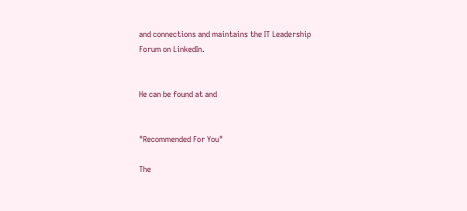and connections and maintains the IT Leadership Forum on LinkedIn.


He can be found at and


"Recommended For You"

The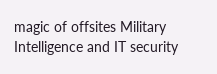magic of offsites Military Intelligence and IT security